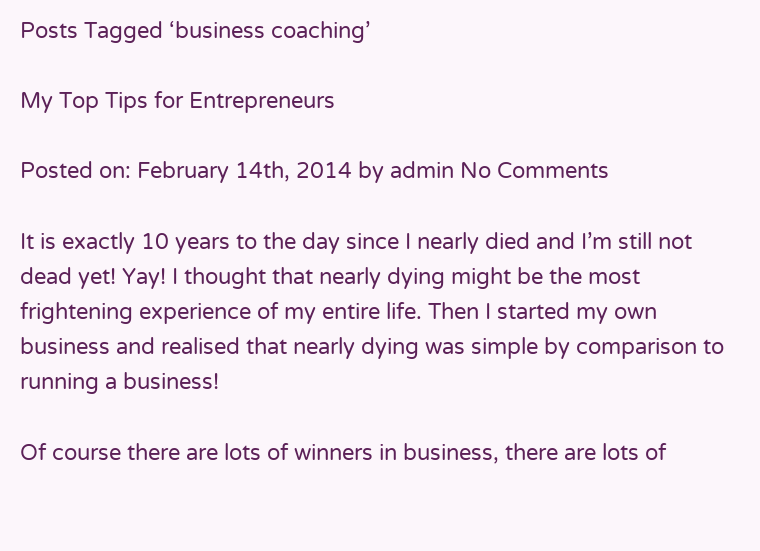Posts Tagged ‘business coaching’

My Top Tips for Entrepreneurs

Posted on: February 14th, 2014 by admin No Comments

It is exactly 10 years to the day since I nearly died and I’m still not dead yet! Yay! I thought that nearly dying might be the most frightening experience of my entire life. Then I started my own business and realised that nearly dying was simple by comparison to running a business!

Of course there are lots of winners in business, there are lots of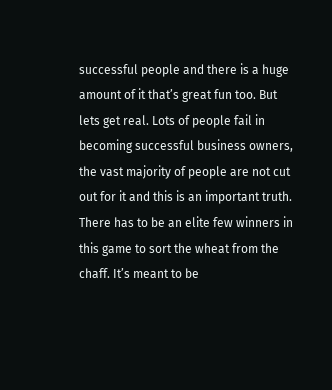successful people and there is a huge amount of it that’s great fun too. But lets get real. Lots of people fail in becoming successful business owners, the vast majority of people are not cut out for it and this is an important truth. There has to be an elite few winners in this game to sort the wheat from the chaff. It’s meant to be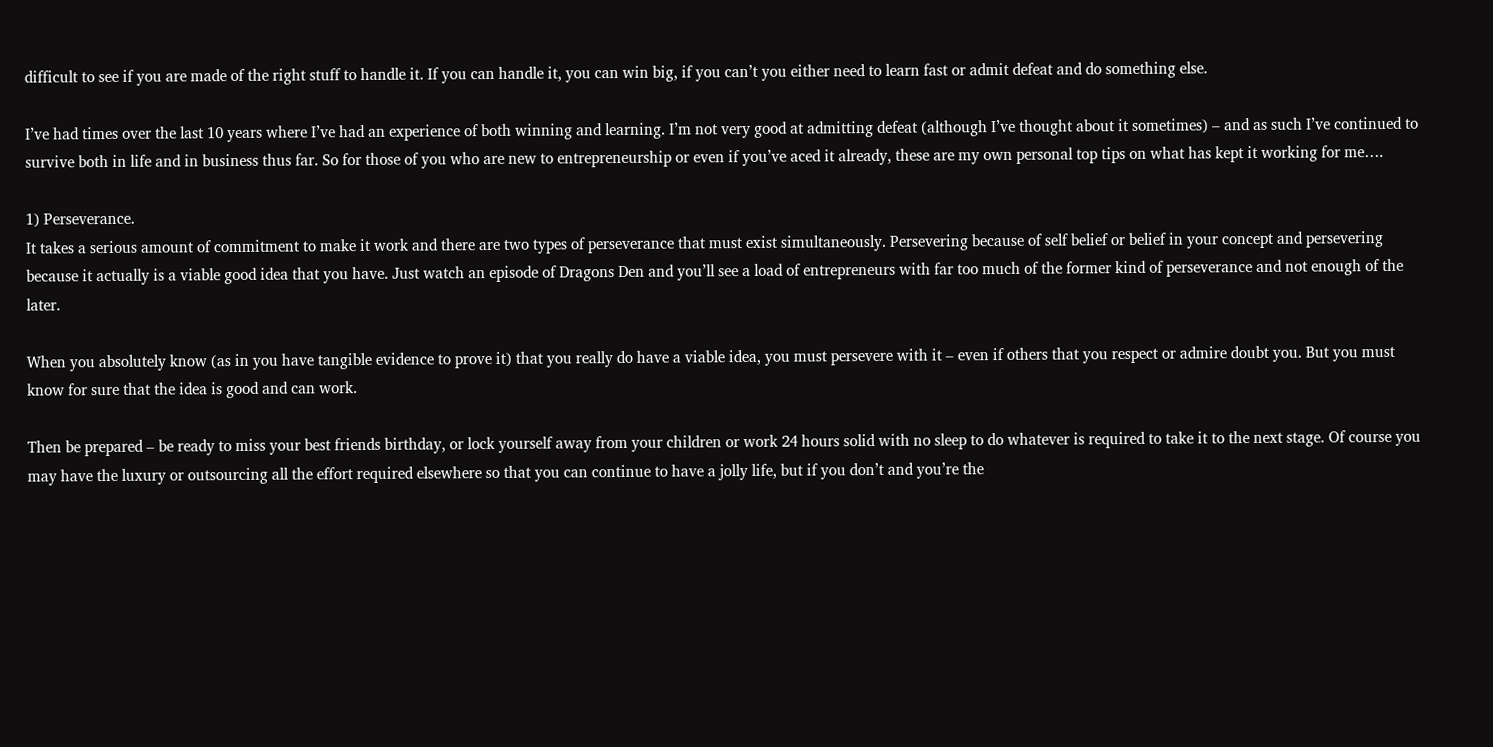difficult to see if you are made of the right stuff to handle it. If you can handle it, you can win big, if you can’t you either need to learn fast or admit defeat and do something else.

I’ve had times over the last 10 years where I’ve had an experience of both winning and learning. I’m not very good at admitting defeat (although I’ve thought about it sometimes) – and as such I’ve continued to survive both in life and in business thus far. So for those of you who are new to entrepreneurship or even if you’ve aced it already, these are my own personal top tips on what has kept it working for me….

1) Perseverance.
It takes a serious amount of commitment to make it work and there are two types of perseverance that must exist simultaneously. Persevering because of self belief or belief in your concept and persevering because it actually is a viable good idea that you have. Just watch an episode of Dragons Den and you’ll see a load of entrepreneurs with far too much of the former kind of perseverance and not enough of the later.

When you absolutely know (as in you have tangible evidence to prove it) that you really do have a viable idea, you must persevere with it – even if others that you respect or admire doubt you. But you must know for sure that the idea is good and can work.

Then be prepared – be ready to miss your best friends birthday, or lock yourself away from your children or work 24 hours solid with no sleep to do whatever is required to take it to the next stage. Of course you may have the luxury or outsourcing all the effort required elsewhere so that you can continue to have a jolly life, but if you don’t and you’re the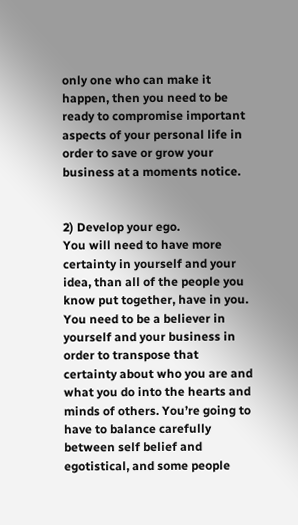only one who can make it happen, then you need to be ready to compromise important aspects of your personal life in order to save or grow your business at a moments notice.


2) Develop your ego.
You will need to have more certainty in yourself and your idea, than all of the people you know put together, have in you. You need to be a believer in yourself and your business in order to transpose that certainty about who you are and what you do into the hearts and minds of others. You’re going to have to balance carefully between self belief and egotistical, and some people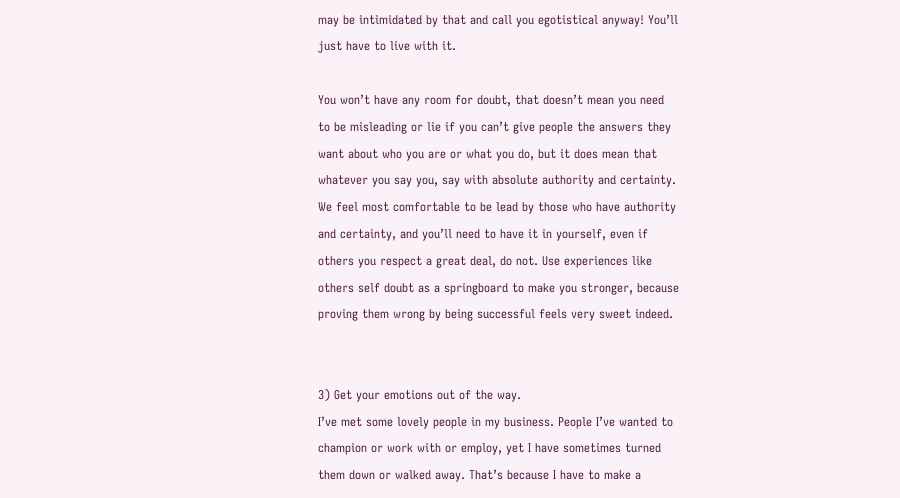may be intimidated by that and call you egotistical anyway! You’ll just have to live with it.

You won’t have any room for doubt, that doesn’t mean you need to be misleading or lie if you can’t give people the answers they want about who you are or what you do, but it does mean that whatever you say you, say with absolute authority and certainty. We feel most comfortable to be lead by those who have authority and certainty, and you’ll need to have it in yourself, even if others you respect a great deal, do not. Use experiences like others self doubt as a springboard to make you stronger, because proving them wrong by being successful feels very sweet indeed.


3) Get your emotions out of the way.
I’ve met some lovely people in my business. People I’ve wanted to champion or work with or employ, yet I have sometimes turned them down or walked away. That’s because I have to make a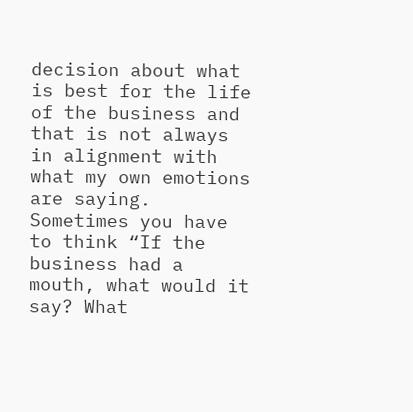decision about what is best for the life of the business and that is not always in alignment with what my own emotions are saying. Sometimes you have to think “If the business had a mouth, what would it say? What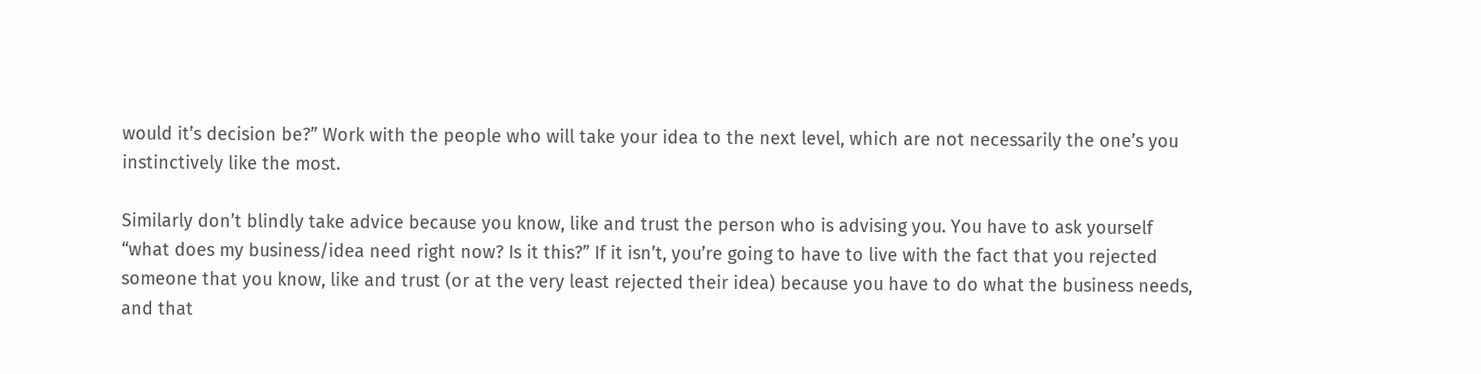would it’s decision be?” Work with the people who will take your idea to the next level, which are not necessarily the one’s you instinctively like the most.

Similarly don’t blindly take advice because you know, like and trust the person who is advising you. You have to ask yourself “what does my business/idea need right now? Is it this?” If it isn’t, you’re going to have to live with the fact that you rejected someone that you know, like and trust (or at the very least rejected their idea) because you have to do what the business needs, and that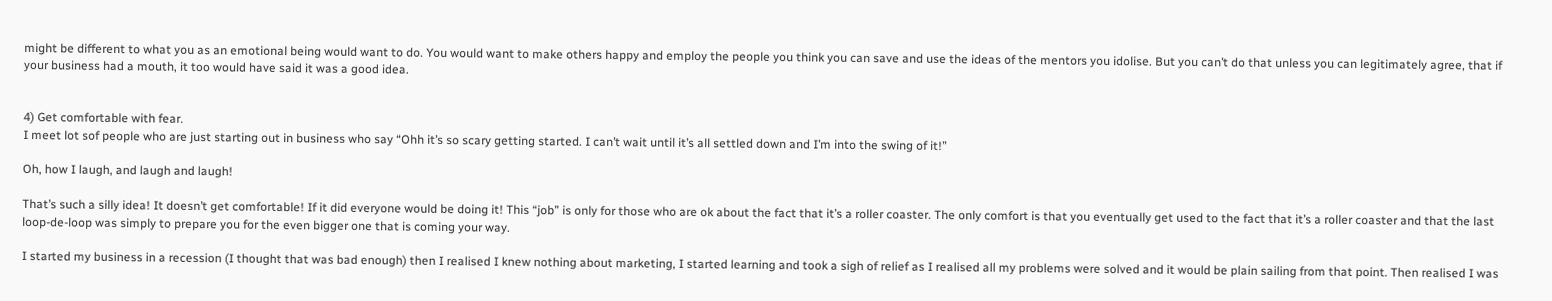might be different to what you as an emotional being would want to do. You would want to make others happy and employ the people you think you can save and use the ideas of the mentors you idolise. But you can’t do that unless you can legitimately agree, that if your business had a mouth, it too would have said it was a good idea.


4) Get comfortable with fear.
I meet lot sof people who are just starting out in business who say “Ohh it’s so scary getting started. I can’t wait until it’s all settled down and I’m into the swing of it!”

Oh, how I laugh, and laugh and laugh!

That’s such a silly idea! It doesn’t get comfortable! If it did everyone would be doing it! This “job” is only for those who are ok about the fact that it’s a roller coaster. The only comfort is that you eventually get used to the fact that it’s a roller coaster and that the last loop-de-loop was simply to prepare you for the even bigger one that is coming your way.

I started my business in a recession (I thought that was bad enough) then I realised I knew nothing about marketing, I started learning and took a sigh of relief as I realised all my problems were solved and it would be plain sailing from that point. Then realised I was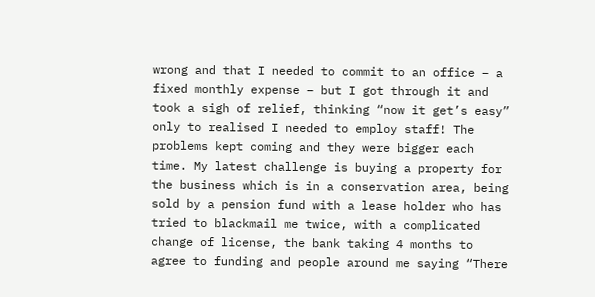wrong and that I needed to commit to an office – a fixed monthly expense – but I got through it and took a sigh of relief, thinking “now it get’s easy” only to realised I needed to employ staff! The problems kept coming and they were bigger each time. My latest challenge is buying a property for the business which is in a conservation area, being sold by a pension fund with a lease holder who has tried to blackmail me twice, with a complicated change of license, the bank taking 4 months to agree to funding and people around me saying “There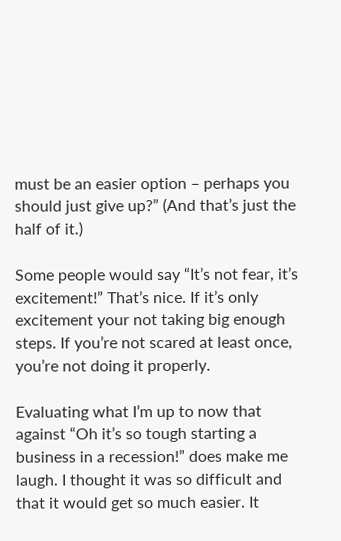must be an easier option – perhaps you should just give up?” (And that’s just the half of it.)

Some people would say “It’s not fear, it’s excitement!” That’s nice. If it’s only excitement your not taking big enough steps. If you’re not scared at least once, you’re not doing it properly.

Evaluating what I’m up to now that against “Oh it’s so tough starting a business in a recession!” does make me laugh. I thought it was so difficult and that it would get so much easier. It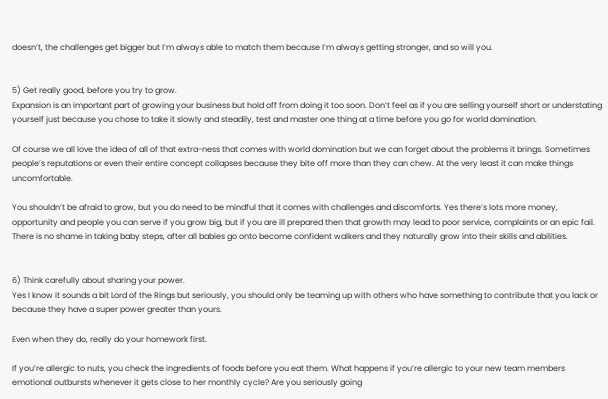doesn’t, the challenges get bigger but I’m always able to match them because I’m always getting stronger, and so will you.


5) Get really good, before you try to grow.
Expansion is an important part of growing your business but hold off from doing it too soon. Don’t feel as if you are selling yourself short or understating yourself just because you chose to take it slowly and steadily, test and master one thing at a time before you go for world domination.

Of course we all love the idea of all of that extra-ness that comes with world domination but we can forget about the problems it brings. Sometimes people’s reputations or even their entire concept collapses because they bite off more than they can chew. At the very least it can make things uncomfortable.

You shouldn’t be afraid to grow, but you do need to be mindful that it comes with challenges and discomforts. Yes there’s lots more money, opportunity and people you can serve if you grow big, but if you are ill prepared then that growth may lead to poor service, complaints or an epic fail. There is no shame in taking baby steps, after all babies go onto become confident walkers and they naturally grow into their skills and abilities.


6) Think carefully about sharing your power.
Yes I know it sounds a bit Lord of the Rings but seriously, you should only be teaming up with others who have something to contribute that you lack or because they have a super power greater than yours.

Even when they do, really do your homework first.

If you’re allergic to nuts, you check the ingredients of foods before you eat them. What happens if you’re allergic to your new team members emotional outbursts whenever it gets close to her monthly cycle? Are you seriously going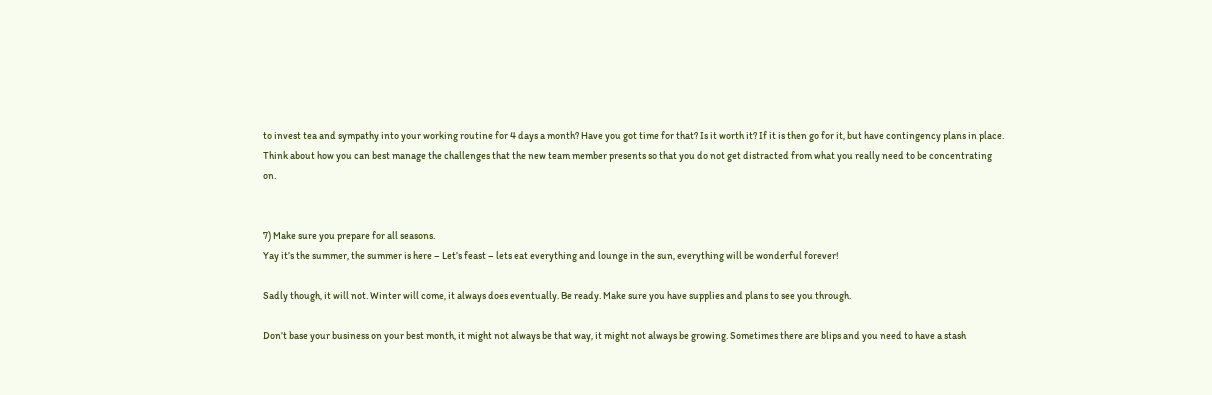to invest tea and sympathy into your working routine for 4 days a month? Have you got time for that? Is it worth it? If it is then go for it, but have contingency plans in place. Think about how you can best manage the challenges that the new team member presents so that you do not get distracted from what you really need to be concentrating on.


7) Make sure you prepare for all seasons.
Yay it’s the summer, the summer is here – Let’s feast – lets eat everything and lounge in the sun, everything will be wonderful forever!

Sadly though, it will not. Winter will come, it always does eventually. Be ready. Make sure you have supplies and plans to see you through.

Don’t base your business on your best month, it might not always be that way, it might not always be growing. Sometimes there are blips and you need to have a stash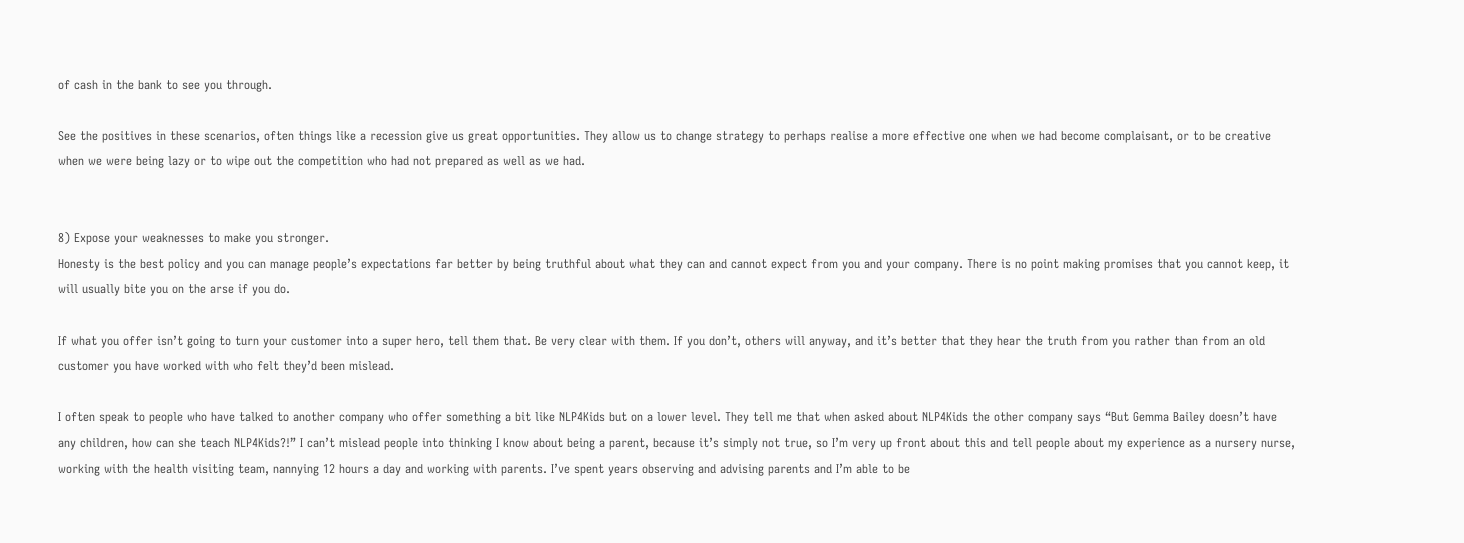of cash in the bank to see you through.

See the positives in these scenarios, often things like a recession give us great opportunities. They allow us to change strategy to perhaps realise a more effective one when we had become complaisant, or to be creative when we were being lazy or to wipe out the competition who had not prepared as well as we had.


8) Expose your weaknesses to make you stronger.
Honesty is the best policy and you can manage people’s expectations far better by being truthful about what they can and cannot expect from you and your company. There is no point making promises that you cannot keep, it will usually bite you on the arse if you do.

If what you offer isn’t going to turn your customer into a super hero, tell them that. Be very clear with them. If you don’t, others will anyway, and it’s better that they hear the truth from you rather than from an old customer you have worked with who felt they’d been mislead.

I often speak to people who have talked to another company who offer something a bit like NLP4Kids but on a lower level. They tell me that when asked about NLP4Kids the other company says “But Gemma Bailey doesn’t have any children, how can she teach NLP4Kids?!” I can’t mislead people into thinking I know about being a parent, because it’s simply not true, so I’m very up front about this and tell people about my experience as a nursery nurse, working with the health visiting team, nannying 12 hours a day and working with parents. I’ve spent years observing and advising parents and I’m able to be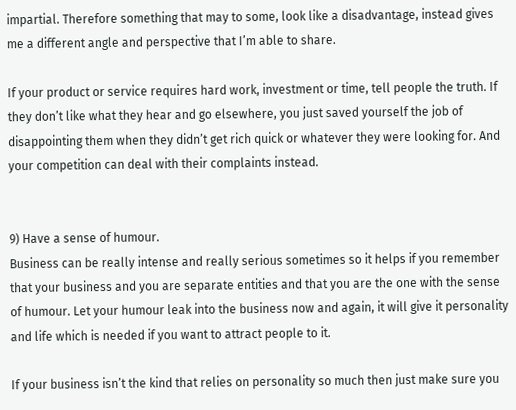impartial. Therefore something that may to some, look like a disadvantage, instead gives me a different angle and perspective that I’m able to share.

If your product or service requires hard work, investment or time, tell people the truth. If they don’t like what they hear and go elsewhere, you just saved yourself the job of disappointing them when they didn’t get rich quick or whatever they were looking for. And your competition can deal with their complaints instead.


9) Have a sense of humour.
Business can be really intense and really serious sometimes so it helps if you remember that your business and you are separate entities and that you are the one with the sense of humour. Let your humour leak into the business now and again, it will give it personality and life which is needed if you want to attract people to it.

If your business isn’t the kind that relies on personality so much then just make sure you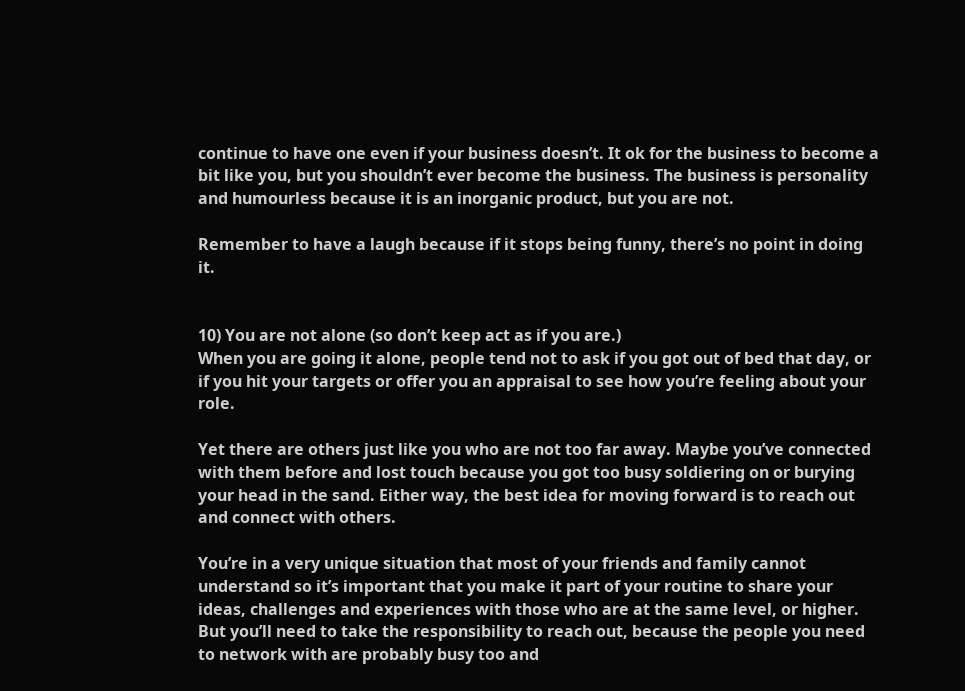continue to have one even if your business doesn’t. It ok for the business to become a bit like you, but you shouldn’t ever become the business. The business is personality and humourless because it is an inorganic product, but you are not.

Remember to have a laugh because if it stops being funny, there’s no point in doing it.


10) You are not alone (so don’t keep act as if you are.)
When you are going it alone, people tend not to ask if you got out of bed that day, or if you hit your targets or offer you an appraisal to see how you’re feeling about your role.

Yet there are others just like you who are not too far away. Maybe you’ve connected with them before and lost touch because you got too busy soldiering on or burying your head in the sand. Either way, the best idea for moving forward is to reach out and connect with others.

You’re in a very unique situation that most of your friends and family cannot understand so it’s important that you make it part of your routine to share your ideas, challenges and experiences with those who are at the same level, or higher. But you’ll need to take the responsibility to reach out, because the people you need to network with are probably busy too and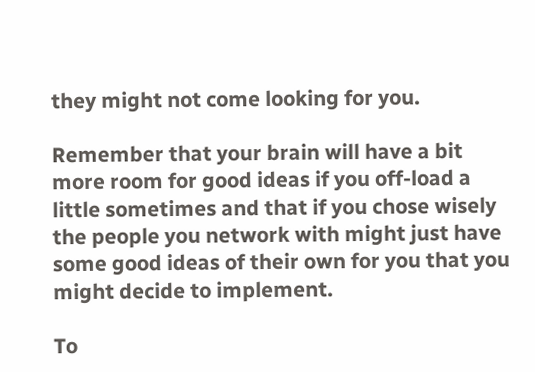they might not come looking for you.

Remember that your brain will have a bit more room for good ideas if you off-load a little sometimes and that if you chose wisely the people you network with might just have some good ideas of their own for you that you might decide to implement.

To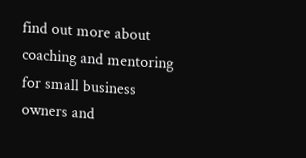find out more about coaching and mentoring for small business owners and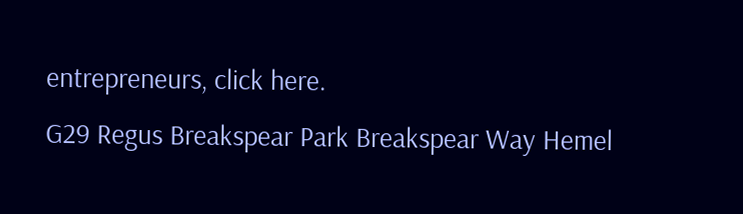entrepreneurs, click here.
G29 Regus Breakspear Park Breakspear Way Hemel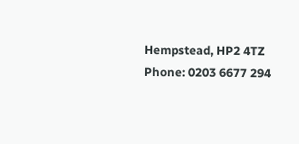Hempstead, HP2 4TZ
Phone: 0203 6677 294